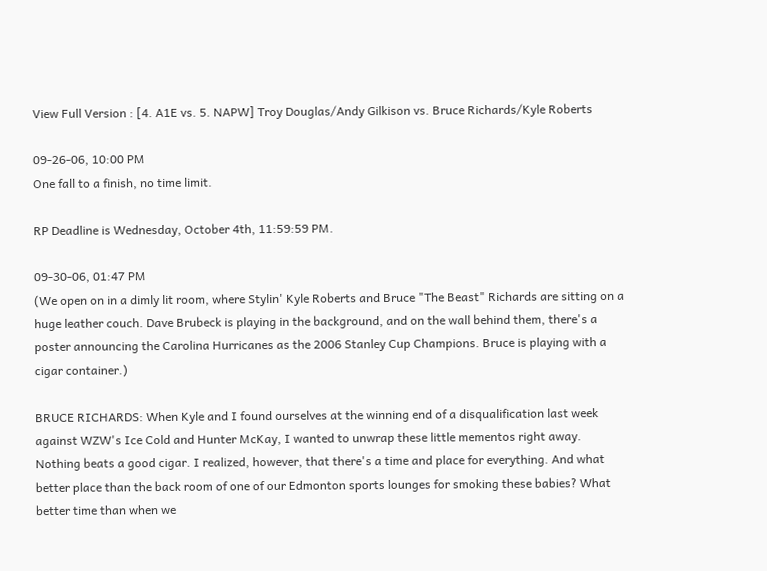View Full Version : [4. A1E vs. 5. NAPW] Troy Douglas/Andy Gilkison vs. Bruce Richards/Kyle Roberts

09-26-06, 10:00 PM
One fall to a finish, no time limit.

RP Deadline is Wednesday, October 4th, 11:59:59 PM.

09-30-06, 01:47 PM
(We open on in a dimly lit room, where Stylin' Kyle Roberts and Bruce "The Beast" Richards are sitting on a huge leather couch. Dave Brubeck is playing in the background, and on the wall behind them, there's a poster announcing the Carolina Hurricanes as the 2006 Stanley Cup Champions. Bruce is playing with a cigar container.)

BRUCE RICHARDS: When Kyle and I found ourselves at the winning end of a disqualification last week against WZW's Ice Cold and Hunter McKay, I wanted to unwrap these little mementos right away. Nothing beats a good cigar. I realized, however, that there's a time and place for everything. And what better place than the back room of one of our Edmonton sports lounges for smoking these babies? What better time than when we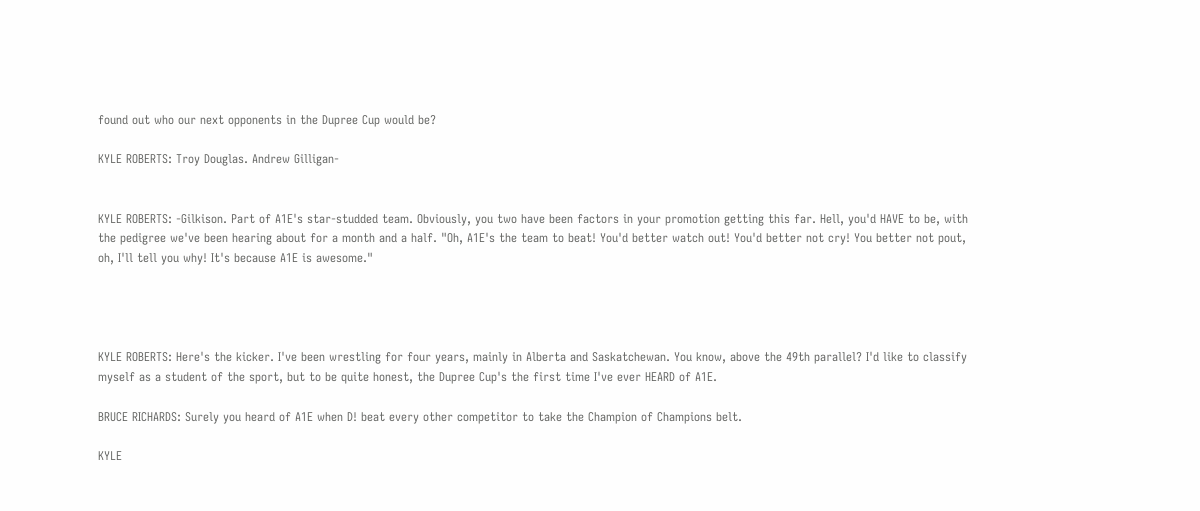found out who our next opponents in the Dupree Cup would be?

KYLE ROBERTS: Troy Douglas. Andrew Gilligan-


KYLE ROBERTS: -Gilkison. Part of A1E's star-studded team. Obviously, you two have been factors in your promotion getting this far. Hell, you'd HAVE to be, with the pedigree we've been hearing about for a month and a half. "Oh, A1E's the team to beat! You'd better watch out! You'd better not cry! You better not pout, oh, I'll tell you why! It's because A1E is awesome."




KYLE ROBERTS: Here's the kicker. I've been wrestling for four years, mainly in Alberta and Saskatchewan. You know, above the 49th parallel? I'd like to classify myself as a student of the sport, but to be quite honest, the Dupree Cup's the first time I've ever HEARD of A1E.

BRUCE RICHARDS: Surely you heard of A1E when D! beat every other competitor to take the Champion of Champions belt.

KYLE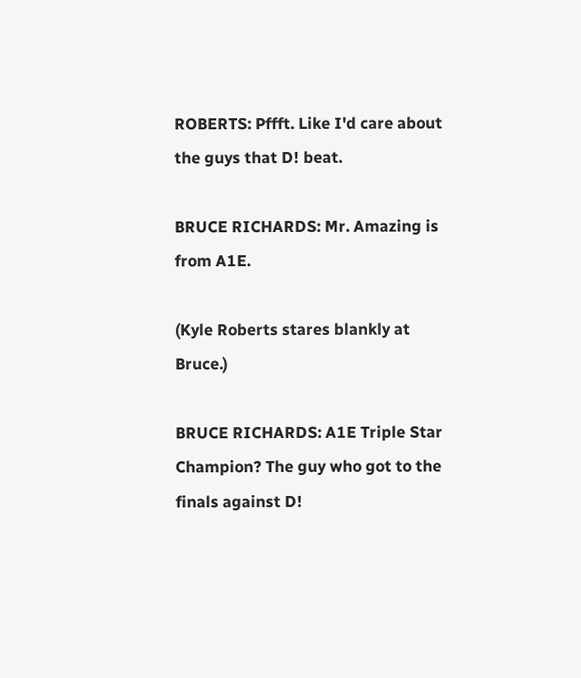ROBERTS: Pffft. Like I'd care about the guys that D! beat.

BRUCE RICHARDS: Mr. Amazing is from A1E.

(Kyle Roberts stares blankly at Bruce.)

BRUCE RICHARDS: A1E Triple Star Champion? The guy who got to the finals against D!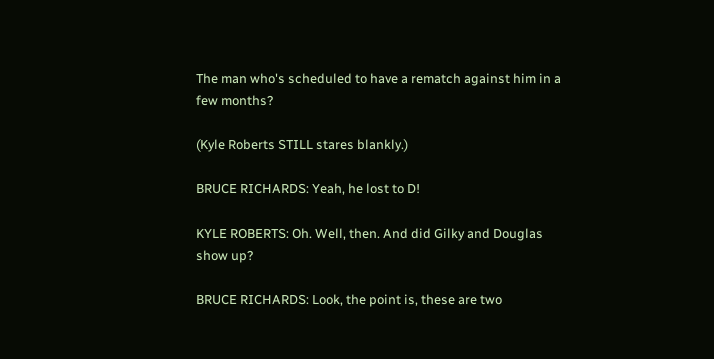The man who's scheduled to have a rematch against him in a few months?

(Kyle Roberts STILL stares blankly.)

BRUCE RICHARDS: Yeah, he lost to D!

KYLE ROBERTS: Oh. Well, then. And did Gilky and Douglas show up?

BRUCE RICHARDS: Look, the point is, these are two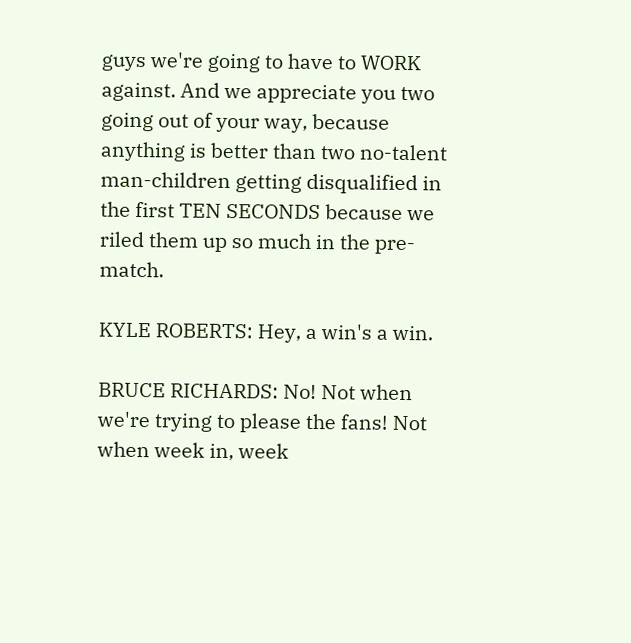guys we're going to have to WORK against. And we appreciate you two going out of your way, because anything is better than two no-talent man-children getting disqualified in the first TEN SECONDS because we riled them up so much in the pre-match.

KYLE ROBERTS: Hey, a win's a win.

BRUCE RICHARDS: No! Not when we're trying to please the fans! Not when week in, week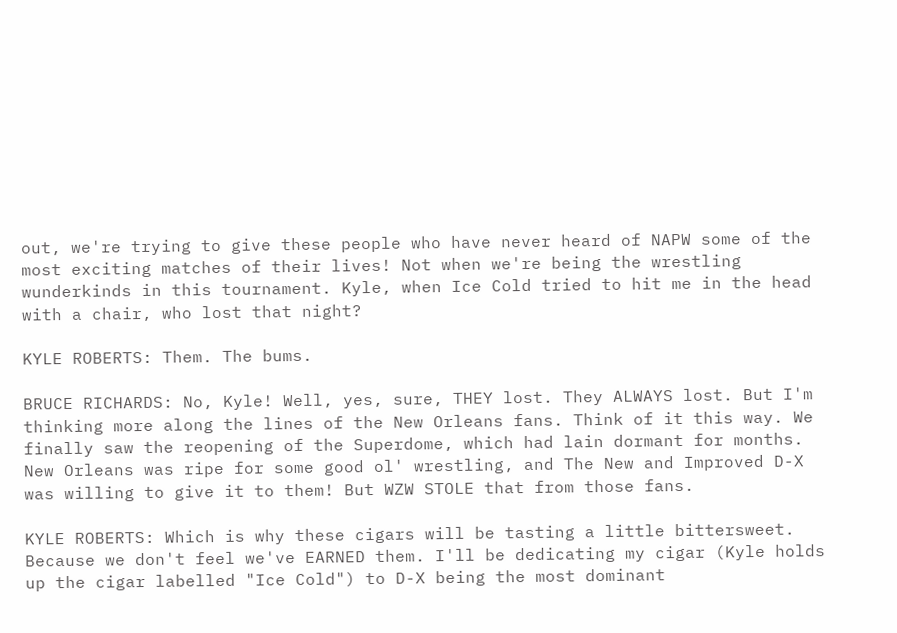out, we're trying to give these people who have never heard of NAPW some of the most exciting matches of their lives! Not when we're being the wrestling wunderkinds in this tournament. Kyle, when Ice Cold tried to hit me in the head with a chair, who lost that night?

KYLE ROBERTS: Them. The bums.

BRUCE RICHARDS: No, Kyle! Well, yes, sure, THEY lost. They ALWAYS lost. But I'm thinking more along the lines of the New Orleans fans. Think of it this way. We finally saw the reopening of the Superdome, which had lain dormant for months. New Orleans was ripe for some good ol' wrestling, and The New and Improved D-X was willing to give it to them! But WZW STOLE that from those fans.

KYLE ROBERTS: Which is why these cigars will be tasting a little bittersweet. Because we don't feel we've EARNED them. I'll be dedicating my cigar (Kyle holds up the cigar labelled "Ice Cold") to D-X being the most dominant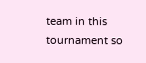team in this tournament so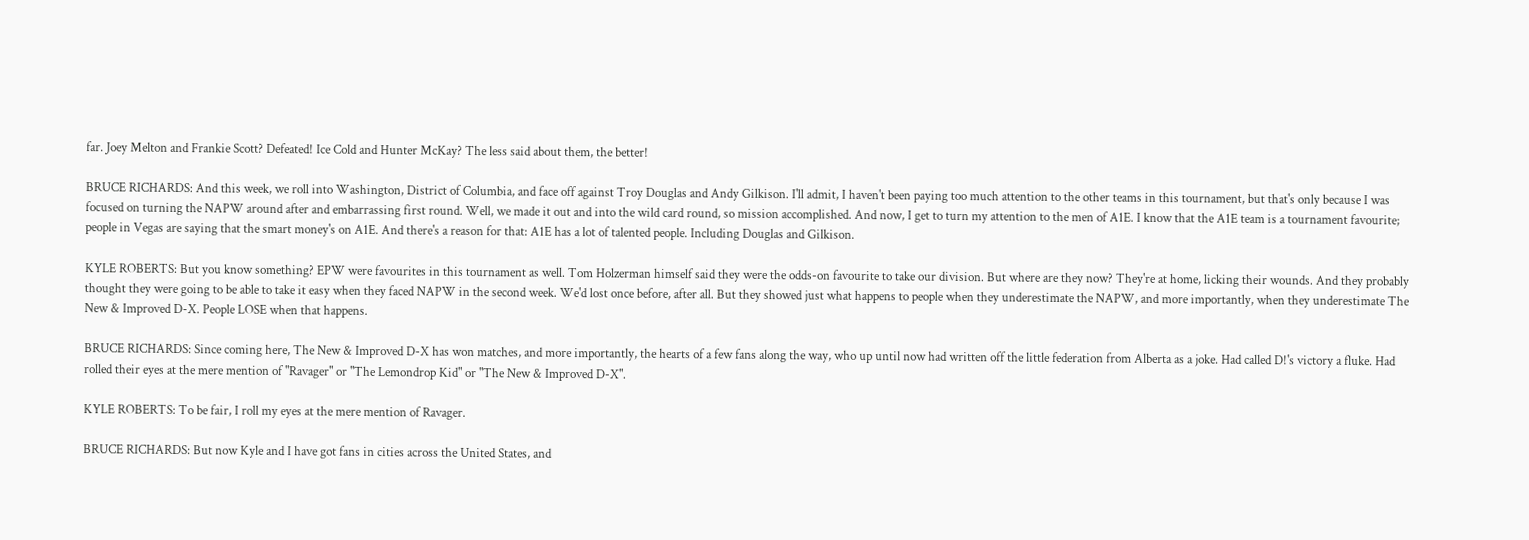far. Joey Melton and Frankie Scott? Defeated! Ice Cold and Hunter McKay? The less said about them, the better!

BRUCE RICHARDS: And this week, we roll into Washington, District of Columbia, and face off against Troy Douglas and Andy Gilkison. I'll admit, I haven't been paying too much attention to the other teams in this tournament, but that's only because I was focused on turning the NAPW around after and embarrassing first round. Well, we made it out and into the wild card round, so mission accomplished. And now, I get to turn my attention to the men of A1E. I know that the A1E team is a tournament favourite; people in Vegas are saying that the smart money's on A1E. And there's a reason for that: A1E has a lot of talented people. Including Douglas and Gilkison.

KYLE ROBERTS: But you know something? EPW were favourites in this tournament as well. Tom Holzerman himself said they were the odds-on favourite to take our division. But where are they now? They're at home, licking their wounds. And they probably thought they were going to be able to take it easy when they faced NAPW in the second week. We'd lost once before, after all. But they showed just what happens to people when they underestimate the NAPW, and more importantly, when they underestimate The New & Improved D-X. People LOSE when that happens.

BRUCE RICHARDS: Since coming here, The New & Improved D-X has won matches, and more importantly, the hearts of a few fans along the way, who up until now had written off the little federation from Alberta as a joke. Had called D!'s victory a fluke. Had rolled their eyes at the mere mention of "Ravager" or "The Lemondrop Kid" or "The New & Improved D-X".

KYLE ROBERTS: To be fair, I roll my eyes at the mere mention of Ravager.

BRUCE RICHARDS: But now Kyle and I have got fans in cities across the United States, and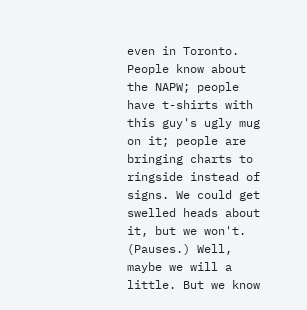even in Toronto. People know about the NAPW; people have t-shirts with this guy's ugly mug on it; people are bringing charts to ringside instead of signs. We could get swelled heads about it, but we won't. (Pauses.) Well, maybe we will a little. But we know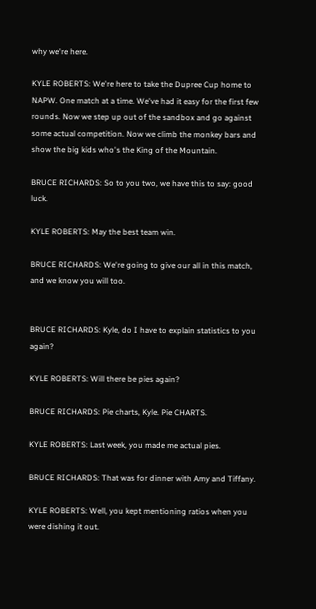why we're here.

KYLE ROBERTS: We're here to take the Dupree Cup home to NAPW. One match at a time. We've had it easy for the first few rounds. Now we step up out of the sandbox and go against some actual competition. Now we climb the monkey bars and show the big kids who's the King of the Mountain.

BRUCE RICHARDS: So to you two, we have this to say: good luck.

KYLE ROBERTS: May the best team win.

BRUCE RICHARDS: We're going to give our all in this match, and we know you will too.


BRUCE RICHARDS: Kyle, do I have to explain statistics to you again?

KYLE ROBERTS: Will there be pies again?

BRUCE RICHARDS: Pie charts, Kyle. Pie CHARTS.

KYLE ROBERTS: Last week, you made me actual pies.

BRUCE RICHARDS: That was for dinner with Amy and Tiffany.

KYLE ROBERTS: Well, you kept mentioning ratios when you were dishing it out.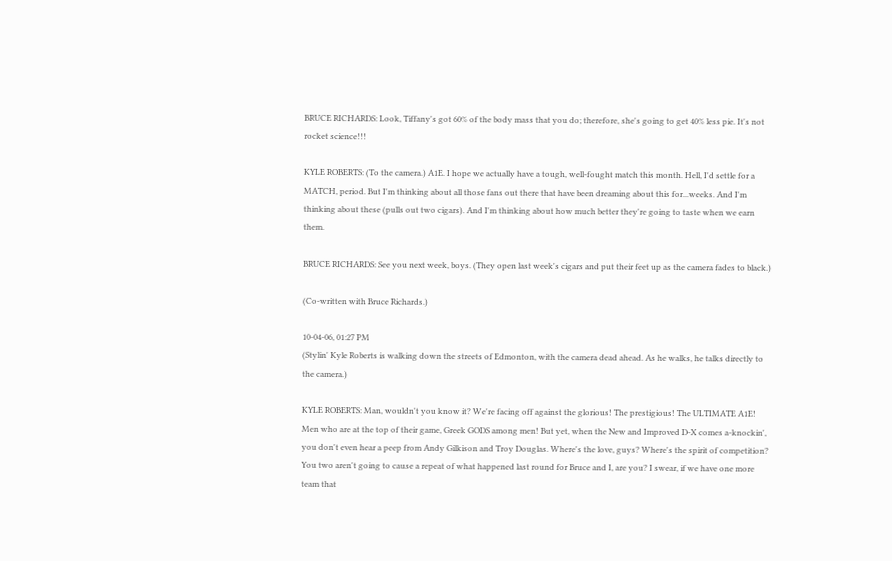BRUCE RICHARDS: Look, Tiffany's got 60% of the body mass that you do; therefore, she's going to get 40% less pie. It's not rocket science!!!

KYLE ROBERTS: (To the camera.) A1E. I hope we actually have a tough, well-fought match this month. Hell, I'd settle for a MATCH, period. But I'm thinking about all those fans out there that have been dreaming about this for...weeks. And I'm thinking about these (pulls out two cigars). And I'm thinking about how much better they're going to taste when we earn them.

BRUCE RICHARDS: See you next week, boys. (They open last week's cigars and put their feet up as the camera fades to black.)

(Co-written with Bruce Richards.)

10-04-06, 01:27 PM
(Stylin' Kyle Roberts is walking down the streets of Edmonton, with the camera dead ahead. As he walks, he talks directly to the camera.)

KYLE ROBERTS: Man, wouldn't you know it? We're facing off against the glorious! The prestigious! The ULTIMATE A1E! Men who are at the top of their game, Greek GODS among men! But yet, when the New and Improved D-X comes a-knockin', you don't even hear a peep from Andy Gilkison and Troy Douglas. Where's the love, guys? Where's the spirit of competition? You two aren't going to cause a repeat of what happened last round for Bruce and I, are you? I swear, if we have one more team that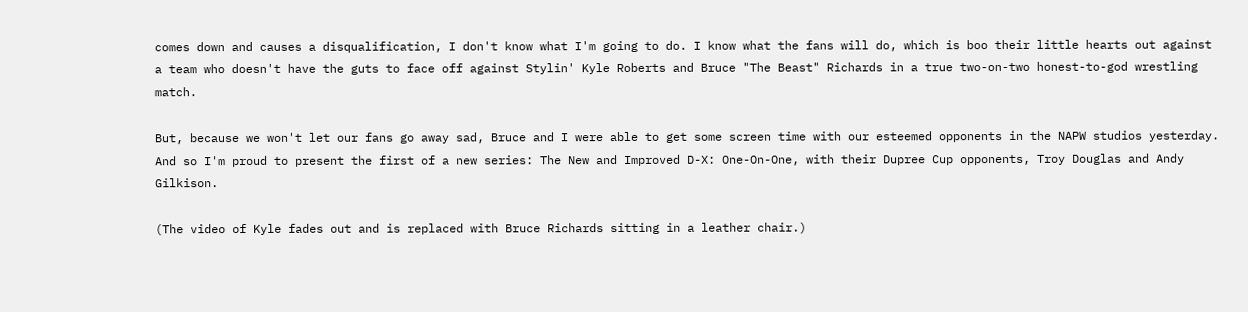comes down and causes a disqualification, I don't know what I'm going to do. I know what the fans will do, which is boo their little hearts out against a team who doesn't have the guts to face off against Stylin' Kyle Roberts and Bruce "The Beast" Richards in a true two-on-two honest-to-god wrestling match.

But, because we won't let our fans go away sad, Bruce and I were able to get some screen time with our esteemed opponents in the NAPW studios yesterday. And so I'm proud to present the first of a new series: The New and Improved D-X: One-On-One, with their Dupree Cup opponents, Troy Douglas and Andy Gilkison.

(The video of Kyle fades out and is replaced with Bruce Richards sitting in a leather chair.)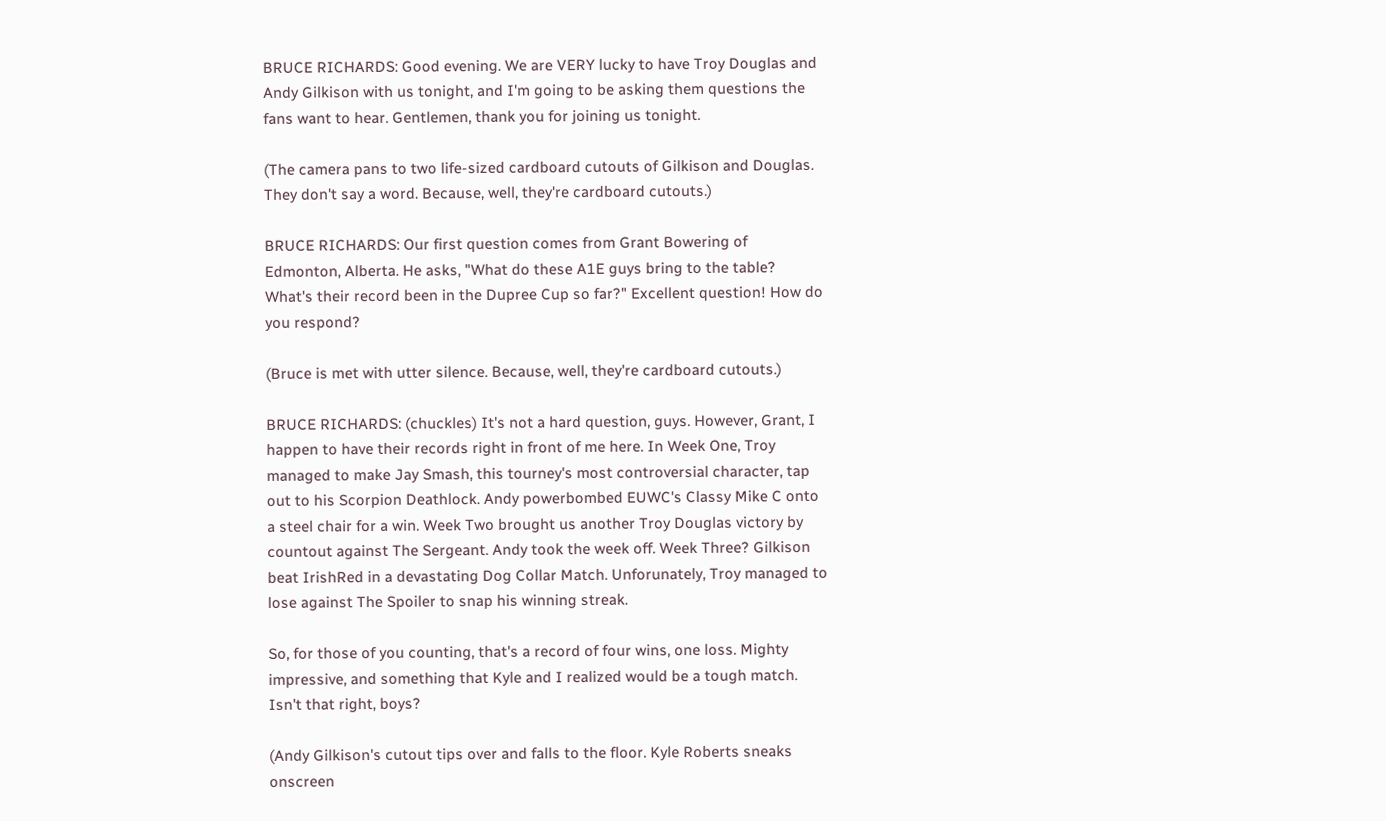BRUCE RICHARDS: Good evening. We are VERY lucky to have Troy Douglas and Andy Gilkison with us tonight, and I'm going to be asking them questions the fans want to hear. Gentlemen, thank you for joining us tonight.

(The camera pans to two life-sized cardboard cutouts of Gilkison and Douglas. They don't say a word. Because, well, they're cardboard cutouts.)

BRUCE RICHARDS: Our first question comes from Grant Bowering of Edmonton, Alberta. He asks, "What do these A1E guys bring to the table? What's their record been in the Dupree Cup so far?" Excellent question! How do you respond?

(Bruce is met with utter silence. Because, well, they're cardboard cutouts.)

BRUCE RICHARDS: (chuckles) It's not a hard question, guys. However, Grant, I happen to have their records right in front of me here. In Week One, Troy managed to make Jay Smash, this tourney's most controversial character, tap out to his Scorpion Deathlock. Andy powerbombed EUWC's Classy Mike C onto a steel chair for a win. Week Two brought us another Troy Douglas victory by countout against The Sergeant. Andy took the week off. Week Three? Gilkison beat IrishRed in a devastating Dog Collar Match. Unforunately, Troy managed to lose against The Spoiler to snap his winning streak.

So, for those of you counting, that's a record of four wins, one loss. Mighty impressive, and something that Kyle and I realized would be a tough match. Isn't that right, boys?

(Andy Gilkison's cutout tips over and falls to the floor. Kyle Roberts sneaks onscreen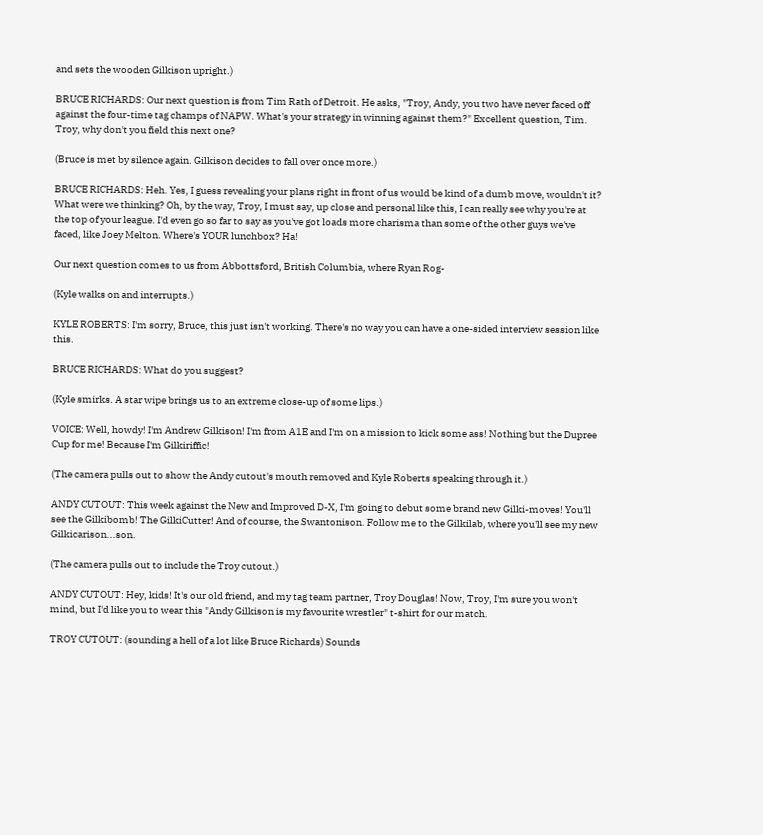and sets the wooden Gilkison upright.)

BRUCE RICHARDS: Our next question is from Tim Rath of Detroit. He asks, "Troy, Andy, you two have never faced off against the four-time tag champs of NAPW. What's your strategy in winning against them?" Excellent question, Tim. Troy, why don't you field this next one?

(Bruce is met by silence again. Gilkison decides to fall over once more.)

BRUCE RICHARDS: Heh. Yes, I guess revealing your plans right in front of us would be kind of a dumb move, wouldn't it? What were we thinking? Oh, by the way, Troy, I must say, up close and personal like this, I can really see why you're at the top of your league. I'd even go so far to say as you've got loads more charisma than some of the other guys we've faced, like Joey Melton. Where's YOUR lunchbox? Ha!

Our next question comes to us from Abbottsford, British Columbia, where Ryan Rog-

(Kyle walks on and interrupts.)

KYLE ROBERTS: I'm sorry, Bruce, this just isn't working. There's no way you can have a one-sided interview session like this.

BRUCE RICHARDS: What do you suggest?

(Kyle smirks. A star wipe brings us to an extreme close-up of some lips.)

VOICE: Well, howdy! I'm Andrew Gilkison! I'm from A1E and I'm on a mission to kick some ass! Nothing but the Dupree Cup for me! Because I'm Gilkiriffic!

(The camera pulls out to show the Andy cutout's mouth removed and Kyle Roberts speaking through it.)

ANDY CUTOUT: This week against the New and Improved D-X, I'm going to debut some brand new Gilki-moves! You'll see the Gilkibomb! The GilkiCutter! And of course, the Swantonison. Follow me to the Gilkilab, where you'll see my new Gilkicarison...son.

(The camera pulls out to include the Troy cutout.)

ANDY CUTOUT: Hey, kids! It's our old friend, and my tag team partner, Troy Douglas! Now, Troy, I'm sure you won't mind, but I'd like you to wear this "Andy Gilkison is my favourite wrestler" t-shirt for our match.

TROY CUTOUT: (sounding a hell of a lot like Bruce Richards) Sounds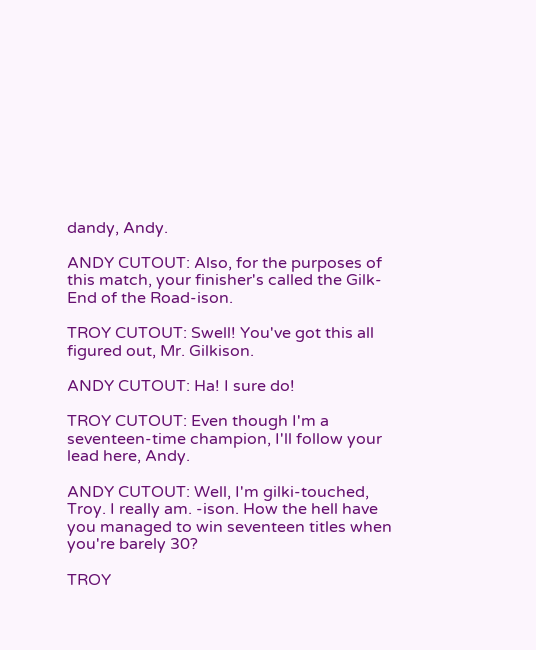dandy, Andy.

ANDY CUTOUT: Also, for the purposes of this match, your finisher's called the Gilk-End of the Road-ison.

TROY CUTOUT: Swell! You've got this all figured out, Mr. Gilkison.

ANDY CUTOUT: Ha! I sure do!

TROY CUTOUT: Even though I'm a seventeen-time champion, I'll follow your lead here, Andy.

ANDY CUTOUT: Well, I'm gilki-touched, Troy. I really am. -ison. How the hell have you managed to win seventeen titles when you're barely 30?

TROY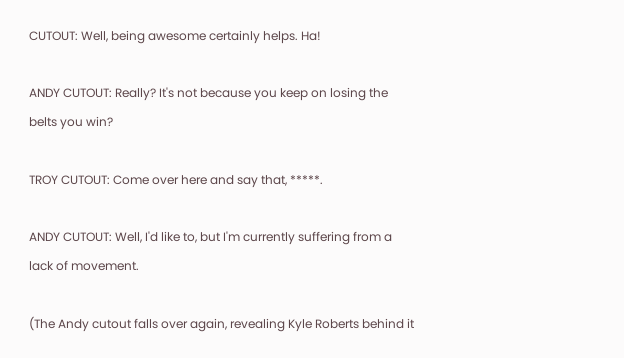CUTOUT: Well, being awesome certainly helps. Ha!

ANDY CUTOUT: Really? It's not because you keep on losing the belts you win?

TROY CUTOUT: Come over here and say that, *****.

ANDY CUTOUT: Well, I'd like to, but I'm currently suffering from a lack of movement.

(The Andy cutout falls over again, revealing Kyle Roberts behind it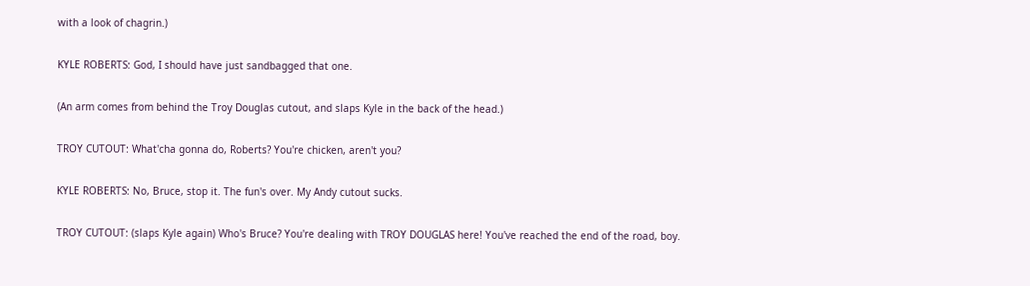with a look of chagrin.)

KYLE ROBERTS: God, I should have just sandbagged that one.

(An arm comes from behind the Troy Douglas cutout, and slaps Kyle in the back of the head.)

TROY CUTOUT: What'cha gonna do, Roberts? You're chicken, aren't you?

KYLE ROBERTS: No, Bruce, stop it. The fun's over. My Andy cutout sucks.

TROY CUTOUT: (slaps Kyle again) Who's Bruce? You're dealing with TROY DOUGLAS here! You've reached the end of the road, boy.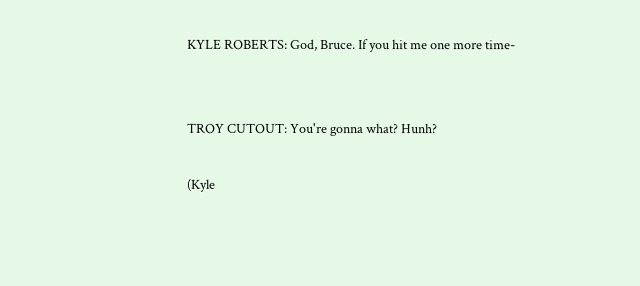KYLE ROBERTS: God, Bruce. If you hit me one more time-


TROY CUTOUT: You're gonna what? Hunh?

(Kyle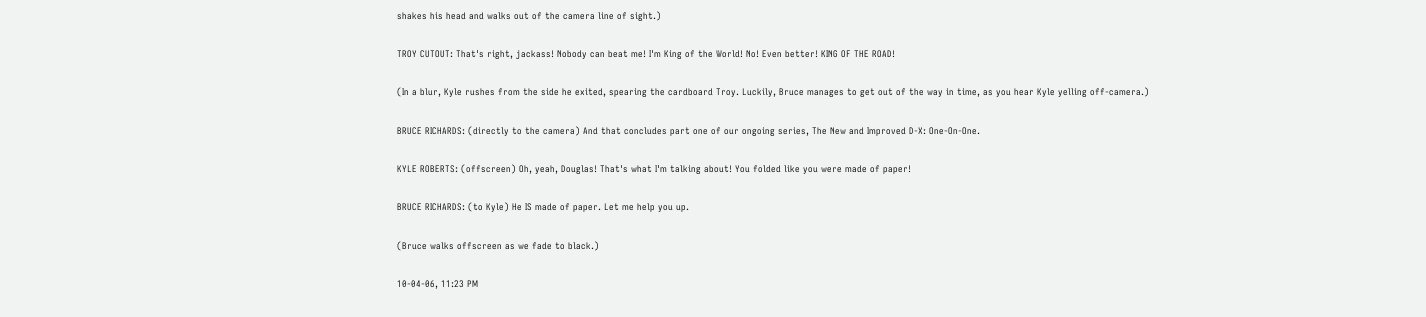shakes his head and walks out of the camera line of sight.)

TROY CUTOUT: That's right, jackass! Nobody can beat me! I'm King of the World! No! Even better! KING OF THE ROAD!

(In a blur, Kyle rushes from the side he exited, spearing the cardboard Troy. Luckily, Bruce manages to get out of the way in time, as you hear Kyle yelling off-camera.)

BRUCE RICHARDS: (directly to the camera) And that concludes part one of our ongoing series, The New and Improved D-X: One-On-One.

KYLE ROBERTS: (offscreen) Oh, yeah, Douglas! That's what I'm talking about! You folded like you were made of paper!

BRUCE RICHARDS: (to Kyle) He IS made of paper. Let me help you up.

(Bruce walks offscreen as we fade to black.)

10-04-06, 11:23 PM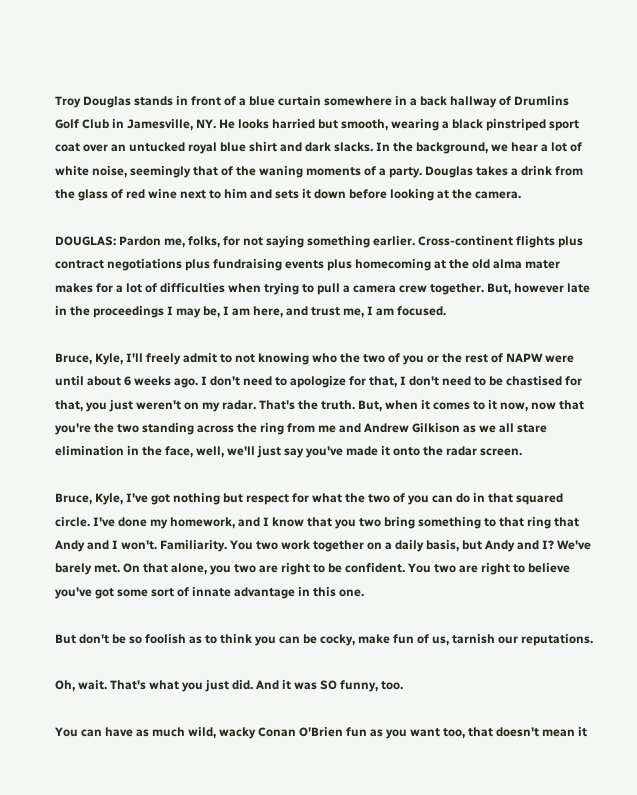Troy Douglas stands in front of a blue curtain somewhere in a back hallway of Drumlins Golf Club in Jamesville, NY. He looks harried but smooth, wearing a black pinstriped sport coat over an untucked royal blue shirt and dark slacks. In the background, we hear a lot of white noise, seemingly that of the waning moments of a party. Douglas takes a drink from the glass of red wine next to him and sets it down before looking at the camera.

DOUGLAS: Pardon me, folks, for not saying something earlier. Cross-continent flights plus contract negotiations plus fundraising events plus homecoming at the old alma mater makes for a lot of difficulties when trying to pull a camera crew together. But, however late in the proceedings I may be, I am here, and trust me, I am focused.

Bruce, Kyle, I'll freely admit to not knowing who the two of you or the rest of NAPW were until about 6 weeks ago. I don't need to apologize for that, I don't need to be chastised for that, you just weren't on my radar. That's the truth. But, when it comes to it now, now that you're the two standing across the ring from me and Andrew Gilkison as we all stare elimination in the face, well, we'll just say you've made it onto the radar screen.

Bruce, Kyle, I've got nothing but respect for what the two of you can do in that squared circle. I've done my homework, and I know that you two bring something to that ring that Andy and I won't. Familiarity. You two work together on a daily basis, but Andy and I? We've barely met. On that alone, you two are right to be confident. You two are right to believe you've got some sort of innate advantage in this one.

But don't be so foolish as to think you can be cocky, make fun of us, tarnish our reputations.

Oh, wait. That's what you just did. And it was SO funny, too.

You can have as much wild, wacky Conan O'Brien fun as you want too, that doesn't mean it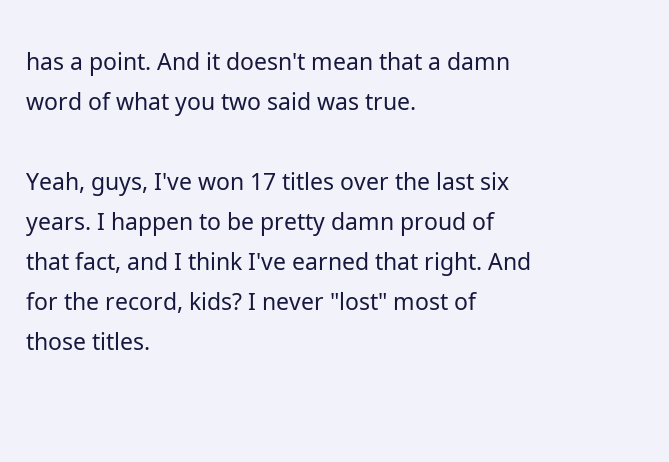has a point. And it doesn't mean that a damn word of what you two said was true.

Yeah, guys, I've won 17 titles over the last six years. I happen to be pretty damn proud of that fact, and I think I've earned that right. And for the record, kids? I never "lost" most of those titles.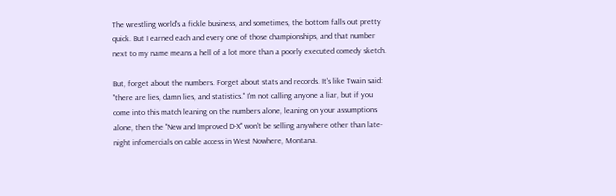The wrestling world's a fickle business, and sometimes, the bottom falls out pretty quick. But I earned each and every one of those championships, and that number next to my name means a hell of a lot more than a poorly executed comedy sketch.

But, forget about the numbers. Forget about stats and records. It's like Twain said: "there are lies, damn lies, and statistics." I'm not calling anyone a liar, but if you come into this match leaning on the numbers alone, leaning on your assumptions alone, then the "New and Improved D-X" won't be selling anywhere other than late-night infomercials on cable access in West Nowhere, Montana.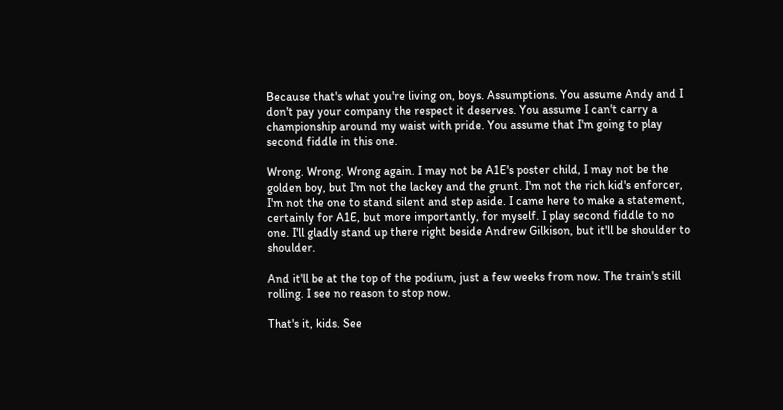Because that's what you're living on, boys. Assumptions. You assume Andy and I don't pay your company the respect it deserves. You assume I can't carry a championship around my waist with pride. You assume that I'm going to play second fiddle in this one.

Wrong. Wrong. Wrong again. I may not be A1E's poster child, I may not be the golden boy, but I'm not the lackey and the grunt. I'm not the rich kid's enforcer, I'm not the one to stand silent and step aside. I came here to make a statement, certainly for A1E, but more importantly, for myself. I play second fiddle to no one. I'll gladly stand up there right beside Andrew Gilkison, but it'll be shoulder to shoulder.

And it'll be at the top of the podium, just a few weeks from now. The train's still rolling. I see no reason to stop now.

That's it, kids. See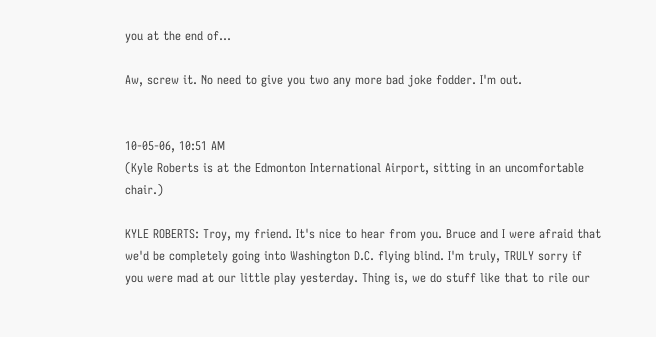you at the end of...

Aw, screw it. No need to give you two any more bad joke fodder. I'm out.


10-05-06, 10:51 AM
(Kyle Roberts is at the Edmonton International Airport, sitting in an uncomfortable chair.)

KYLE ROBERTS: Troy, my friend. It's nice to hear from you. Bruce and I were afraid that we'd be completely going into Washington D.C. flying blind. I'm truly, TRULY sorry if you were mad at our little play yesterday. Thing is, we do stuff like that to rile our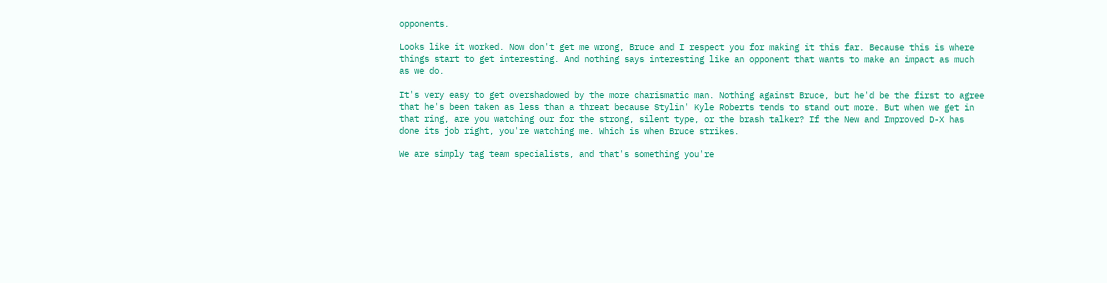opponents.

Looks like it worked. Now don't get me wrong, Bruce and I respect you for making it this far. Because this is where things start to get interesting. And nothing says interesting like an opponent that wants to make an impact as much as we do.

It's very easy to get overshadowed by the more charismatic man. Nothing against Bruce, but he'd be the first to agree that he's been taken as less than a threat because Stylin' Kyle Roberts tends to stand out more. But when we get in that ring, are you watching our for the strong, silent type, or the brash talker? If the New and Improved D-X has done its job right, you're watching me. Which is when Bruce strikes.

We are simply tag team specialists, and that's something you're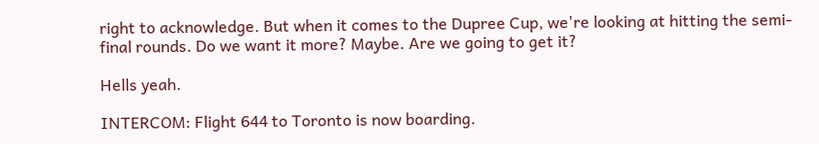right to acknowledge. But when it comes to the Dupree Cup, we're looking at hitting the semi-final rounds. Do we want it more? Maybe. Are we going to get it?

Hells yeah.

INTERCOM: Flight 644 to Toronto is now boarding.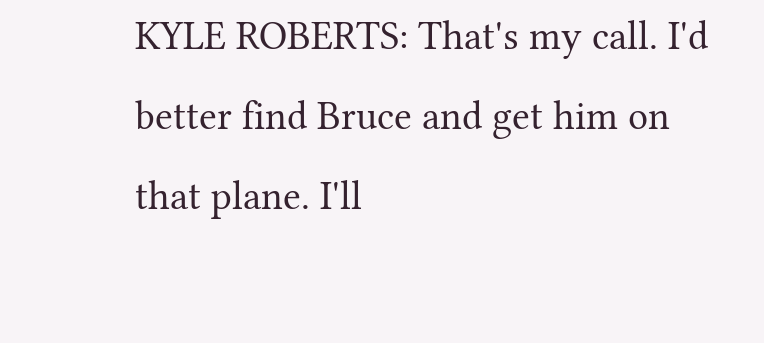KYLE ROBERTS: That's my call. I'd better find Bruce and get him on that plane. I'll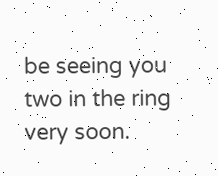be seeing you two in the ring very soon.